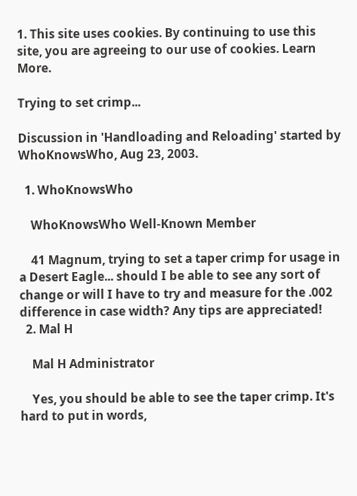1. This site uses cookies. By continuing to use this site, you are agreeing to our use of cookies. Learn More.

Trying to set crimp...

Discussion in 'Handloading and Reloading' started by WhoKnowsWho, Aug 23, 2003.

  1. WhoKnowsWho

    WhoKnowsWho Well-Known Member

    41 Magnum, trying to set a taper crimp for usage in a Desert Eagle... should I be able to see any sort of change or will I have to try and measure for the .002 difference in case width? Any tips are appreciated!
  2. Mal H

    Mal H Administrator

    Yes, you should be able to see the taper crimp. It's hard to put in words,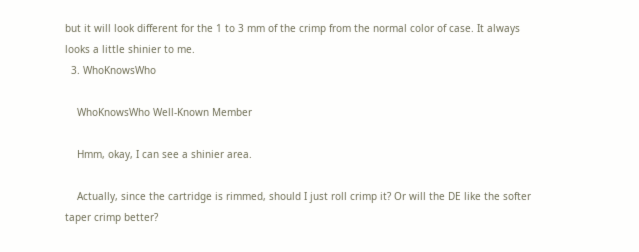but it will look different for the 1 to 3 mm of the crimp from the normal color of case. It always looks a little shinier to me.
  3. WhoKnowsWho

    WhoKnowsWho Well-Known Member

    Hmm, okay, I can see a shinier area.

    Actually, since the cartridge is rimmed, should I just roll crimp it? Or will the DE like the softer taper crimp better?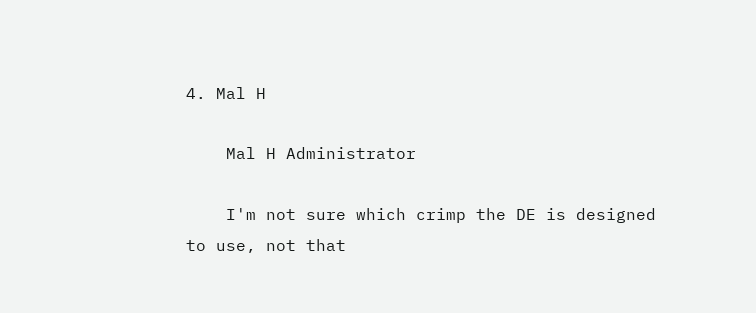4. Mal H

    Mal H Administrator

    I'm not sure which crimp the DE is designed to use, not that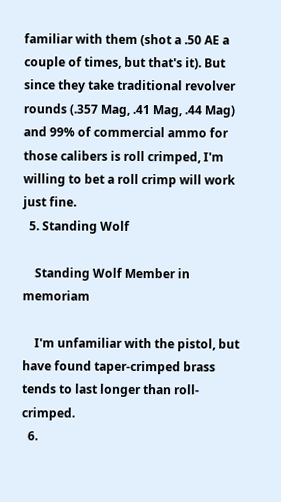familiar with them (shot a .50 AE a couple of times, but that's it). But since they take traditional revolver rounds (.357 Mag, .41 Mag, .44 Mag) and 99% of commercial ammo for those calibers is roll crimped, I'm willing to bet a roll crimp will work just fine.
  5. Standing Wolf

    Standing Wolf Member in memoriam

    I'm unfamiliar with the pistol, but have found taper-crimped brass tends to last longer than roll-crimped.
  6.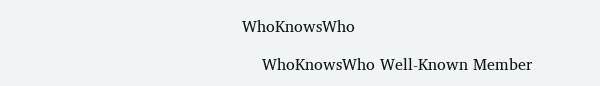WhoKnowsWho

    WhoKnowsWho Well-Known Member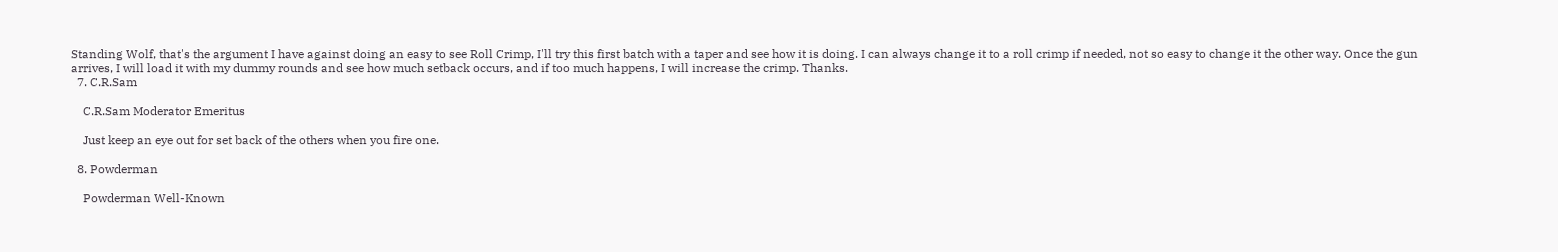Standing Wolf, that's the argument I have against doing an easy to see Roll Crimp, I'll try this first batch with a taper and see how it is doing. I can always change it to a roll crimp if needed, not so easy to change it the other way. Once the gun arrives, I will load it with my dummy rounds and see how much setback occurs, and if too much happens, I will increase the crimp. Thanks.
  7. C.R.Sam

    C.R.Sam Moderator Emeritus

    Just keep an eye out for set back of the others when you fire one.

  8. Powderman

    Powderman Well-Known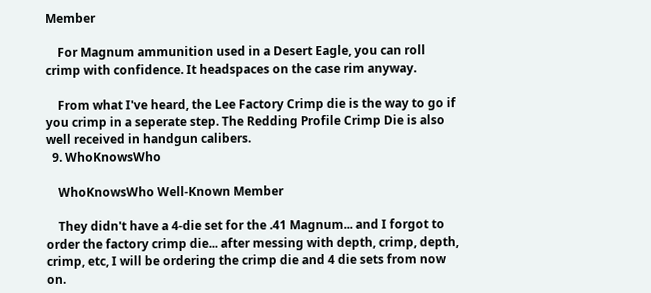Member

    For Magnum ammunition used in a Desert Eagle, you can roll crimp with confidence. It headspaces on the case rim anyway.

    From what I've heard, the Lee Factory Crimp die is the way to go if you crimp in a seperate step. The Redding Profile Crimp Die is also well received in handgun calibers.
  9. WhoKnowsWho

    WhoKnowsWho Well-Known Member

    They didn't have a 4-die set for the .41 Magnum... and I forgot to order the factory crimp die... after messing with depth, crimp, depth, crimp, etc, I will be ordering the crimp die and 4 die sets from now on.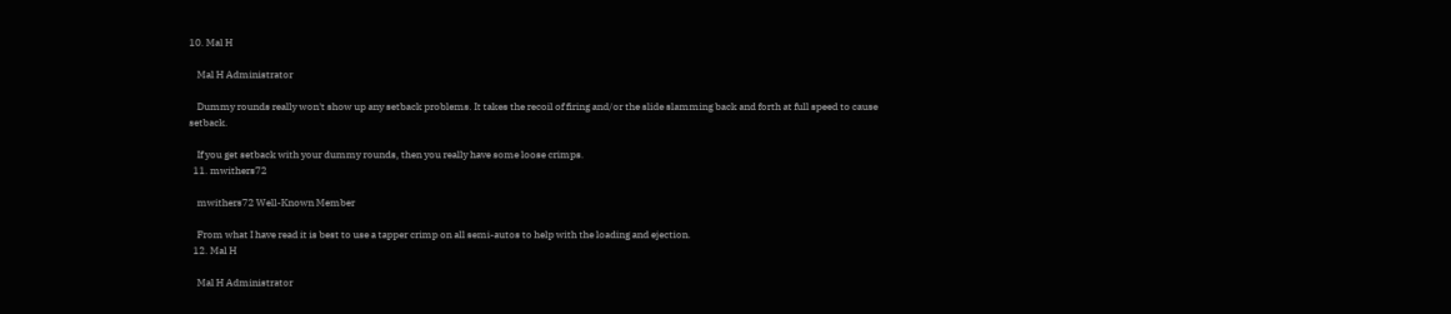10. Mal H

    Mal H Administrator

    Dummy rounds really won't show up any setback problems. It takes the recoil of firing and/or the slide slamming back and forth at full speed to cause setback.

    If you get setback with your dummy rounds, then you really have some loose crimps.
  11. mwithers72

    mwithers72 Well-Known Member

    From what I have read it is best to use a tapper crimp on all semi-autos to help with the loading and ejection.
  12. Mal H

    Mal H Administrator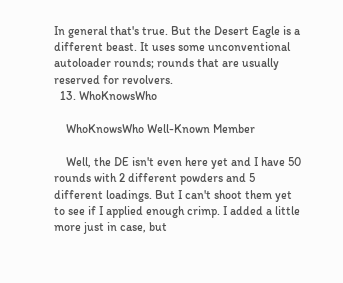In general that's true. But the Desert Eagle is a different beast. It uses some unconventional autoloader rounds; rounds that are usually reserved for revolvers.
  13. WhoKnowsWho

    WhoKnowsWho Well-Known Member

    Well, the DE isn't even here yet and I have 50 rounds with 2 different powders and 5 different loadings. But I can't shoot them yet to see if I applied enough crimp. I added a little more just in case, but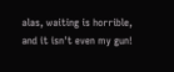alas, waiting is horrible, and it isn't even my gun!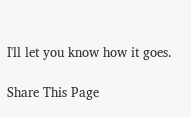I'll let you know how it goes.

Share This Page